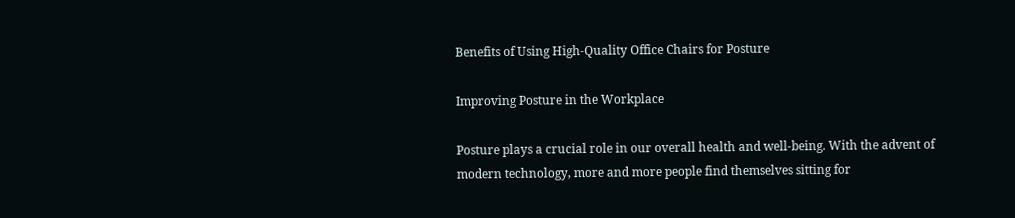Benefits of Using High-Quality Office Chairs for Posture

Improving Posture in the Workplace

Posture plays a crucial role in our overall health and well-being. With the advent of modern technology, more and more people find themselves sitting for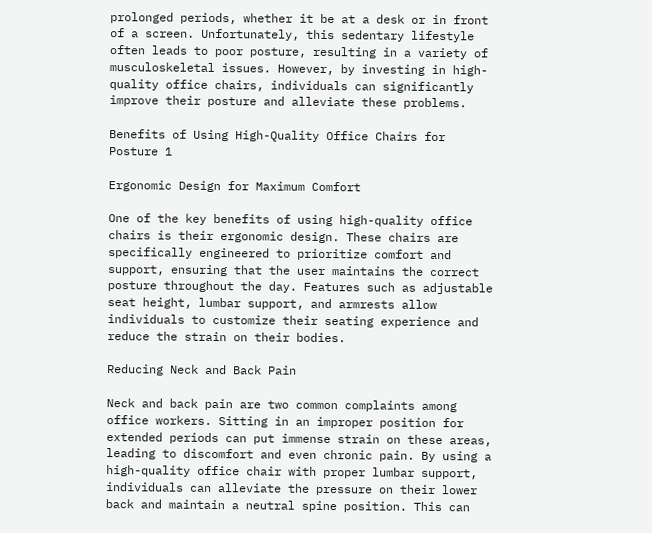prolonged periods, whether it be at a desk or in front of a screen. Unfortunately, this sedentary lifestyle often leads to poor posture, resulting in a variety of musculoskeletal issues. However, by investing in high-quality office chairs, individuals can significantly improve their posture and alleviate these problems.

Benefits of Using High-Quality Office Chairs for Posture 1

Ergonomic Design for Maximum Comfort

One of the key benefits of using high-quality office chairs is their ergonomic design. These chairs are specifically engineered to prioritize comfort and support, ensuring that the user maintains the correct posture throughout the day. Features such as adjustable seat height, lumbar support, and armrests allow individuals to customize their seating experience and reduce the strain on their bodies.

Reducing Neck and Back Pain

Neck and back pain are two common complaints among office workers. Sitting in an improper position for extended periods can put immense strain on these areas, leading to discomfort and even chronic pain. By using a high-quality office chair with proper lumbar support, individuals can alleviate the pressure on their lower back and maintain a neutral spine position. This can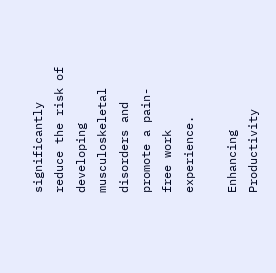significantly reduce the risk of developing musculoskeletal disorders and promote a pain-free work experience.

Enhancing Productivity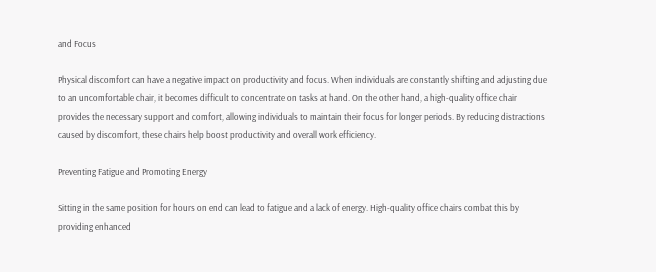and Focus

Physical discomfort can have a negative impact on productivity and focus. When individuals are constantly shifting and adjusting due to an uncomfortable chair, it becomes difficult to concentrate on tasks at hand. On the other hand, a high-quality office chair provides the necessary support and comfort, allowing individuals to maintain their focus for longer periods. By reducing distractions caused by discomfort, these chairs help boost productivity and overall work efficiency.

Preventing Fatigue and Promoting Energy

Sitting in the same position for hours on end can lead to fatigue and a lack of energy. High-quality office chairs combat this by providing enhanced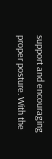support and encouraging proper posture. With the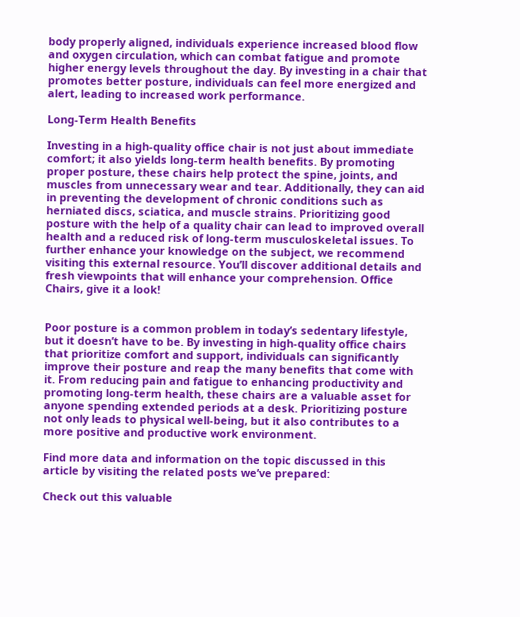body properly aligned, individuals experience increased blood flow and oxygen circulation, which can combat fatigue and promote higher energy levels throughout the day. By investing in a chair that promotes better posture, individuals can feel more energized and alert, leading to increased work performance.

Long-Term Health Benefits

Investing in a high-quality office chair is not just about immediate comfort; it also yields long-term health benefits. By promoting proper posture, these chairs help protect the spine, joints, and muscles from unnecessary wear and tear. Additionally, they can aid in preventing the development of chronic conditions such as herniated discs, sciatica, and muscle strains. Prioritizing good posture with the help of a quality chair can lead to improved overall health and a reduced risk of long-term musculoskeletal issues. To further enhance your knowledge on the subject, we recommend visiting this external resource. You’ll discover additional details and fresh viewpoints that will enhance your comprehension. Office Chairs, give it a look!


Poor posture is a common problem in today’s sedentary lifestyle, but it doesn’t have to be. By investing in high-quality office chairs that prioritize comfort and support, individuals can significantly improve their posture and reap the many benefits that come with it. From reducing pain and fatigue to enhancing productivity and promoting long-term health, these chairs are a valuable asset for anyone spending extended periods at a desk. Prioritizing posture not only leads to physical well-being, but it also contributes to a more positive and productive work environment.

Find more data and information on the topic discussed in this article by visiting the related posts we’ve prepared:

Check out this valuable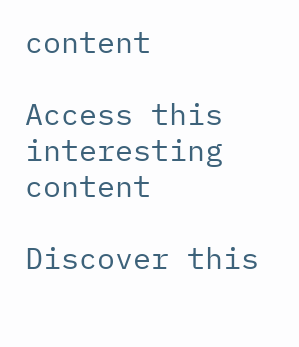content

Access this interesting content

Discover this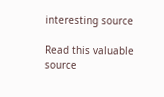interesting source

Read this valuable source